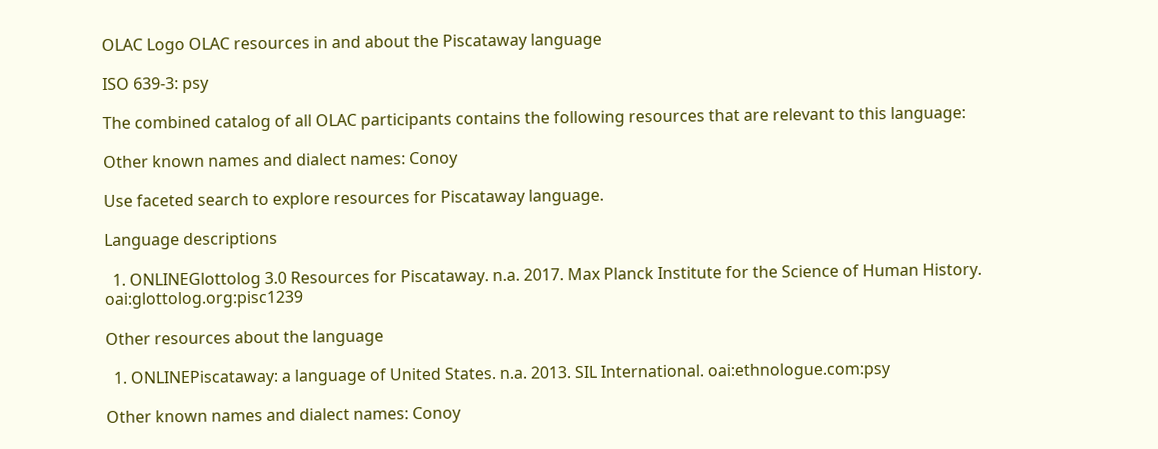OLAC Logo OLAC resources in and about the Piscataway language

ISO 639-3: psy

The combined catalog of all OLAC participants contains the following resources that are relevant to this language:

Other known names and dialect names: Conoy

Use faceted search to explore resources for Piscataway language.

Language descriptions

  1. ONLINEGlottolog 3.0 Resources for Piscataway. n.a. 2017. Max Planck Institute for the Science of Human History. oai:glottolog.org:pisc1239

Other resources about the language

  1. ONLINEPiscataway: a language of United States. n.a. 2013. SIL International. oai:ethnologue.com:psy

Other known names and dialect names: Conoy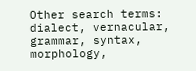Other search terms: dialect, vernacular, grammar, syntax, morphology,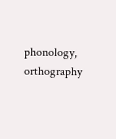phonology, orthography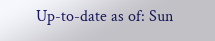Up-to-date as of: Sun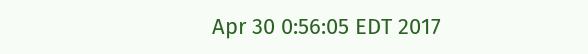Apr 30 0:56:05 EDT 2017